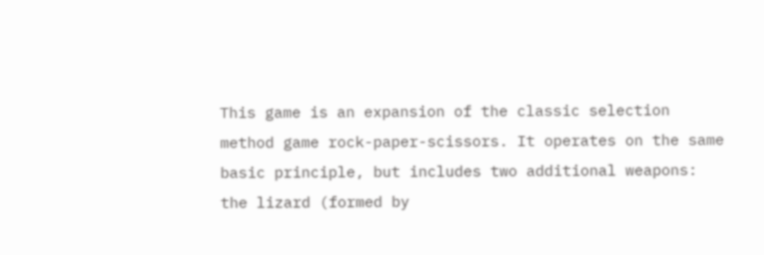This game is an expansion of the classic selection method game rock-paper-scissors. It operates on the same basic principle, but includes two additional weapons: the lizard (formed by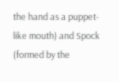the hand as a puppet-like mouth) and Spock (formed by the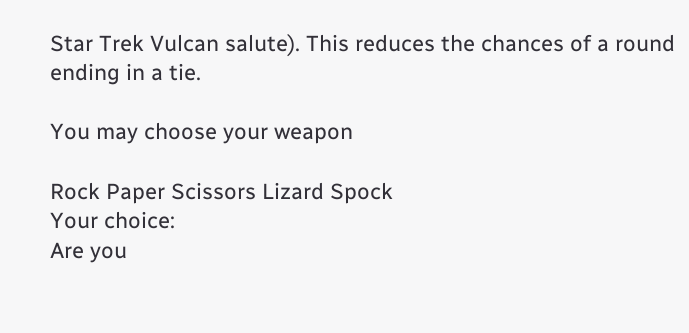Star Trek Vulcan salute). This reduces the chances of a round ending in a tie.

You may choose your weapon

Rock Paper Scissors Lizard Spock
Your choice:
Are you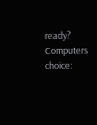ready?
Computers choice: